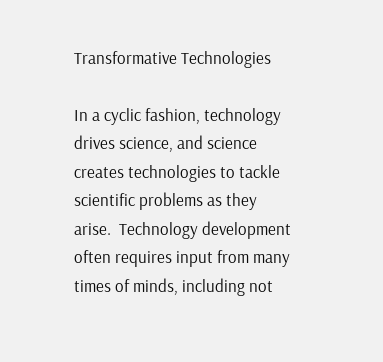Transformative Technologies

In a cyclic fashion, technology drives science, and science creates technologies to tackle scientific problems as they arise.  Technology development often requires input from many times of minds, including not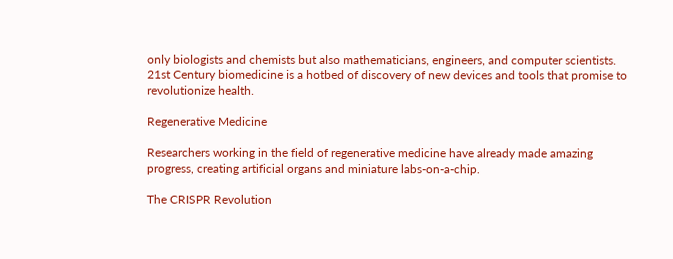only biologists and chemists but also mathematicians, engineers, and computer scientists.  21st Century biomedicine is a hotbed of discovery of new devices and tools that promise to revolutionize health.

Regenerative Medicine

Researchers working in the field of regenerative medicine have already made amazing progress, creating artificial organs and miniature labs-on-a-chip.

The CRISPR Revolution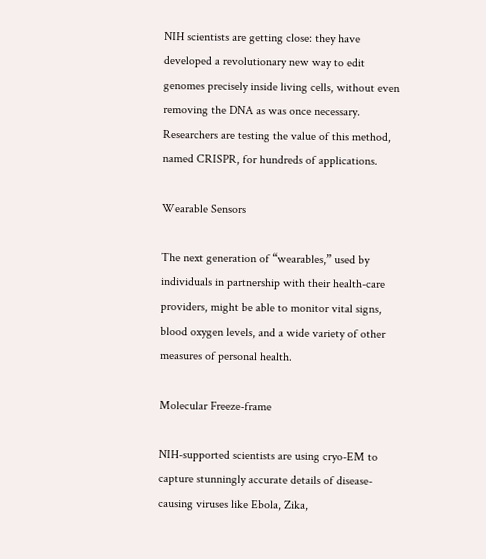NIH scientists are getting close: they have developed a revolutionary new way to edit genomes precisely inside living cells, without even removing the DNA as was once necessary. Researchers are testing the value of this method, named CRISPR, for hundreds of applications.

Wearable Sensors

The next generation of “wearables,” used by individuals in partnership with their health-care providers, might be able to monitor vital signs, blood oxygen levels, and a wide variety of other measures of personal health.

Molecular Freeze-frame

NIH-supported scientists are using cryo-EM to capture stunningly accurate details of disease-causing viruses like Ebola, Zika,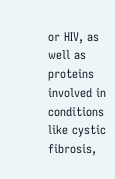or HIV, as well as proteins involved in conditions like cystic fibrosis,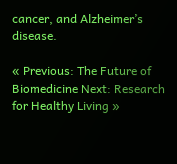cancer, and Alzheimer’s disease.

« Previous: The Future of Biomedicine Next: Research for Healthy Living »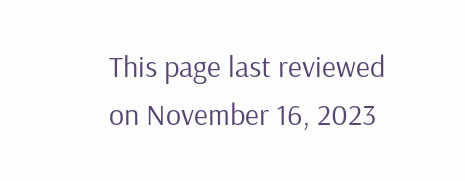This page last reviewed on November 16, 2023